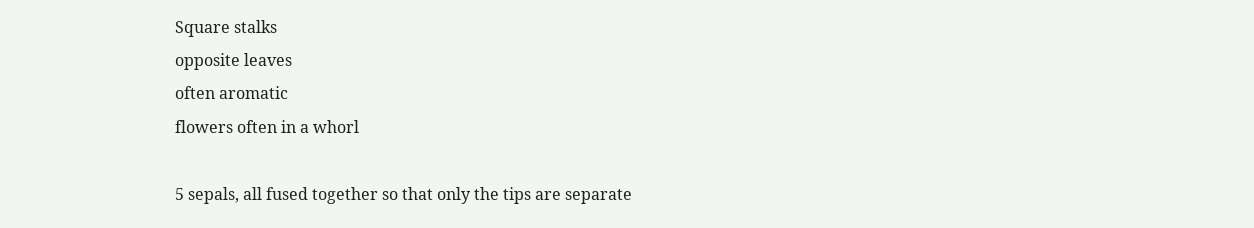Square stalks
opposite leaves
often aromatic
flowers often in a whorl

5 sepals, all fused together so that only the tips are separate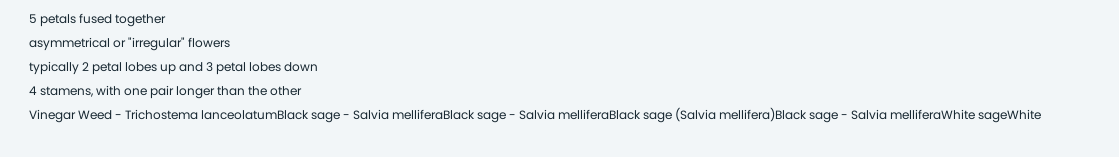5 petals fused together
asymmetrical or "irregular" flowers
typically 2 petal lobes up and 3 petal lobes down
4 stamens, with one pair longer than the other
Vinegar Weed - Trichostema lanceolatumBlack sage - Salvia melliferaBlack sage - Salvia melliferaBlack sage (Salvia mellifera)Black sage - Salvia melliferaWhite sageWhite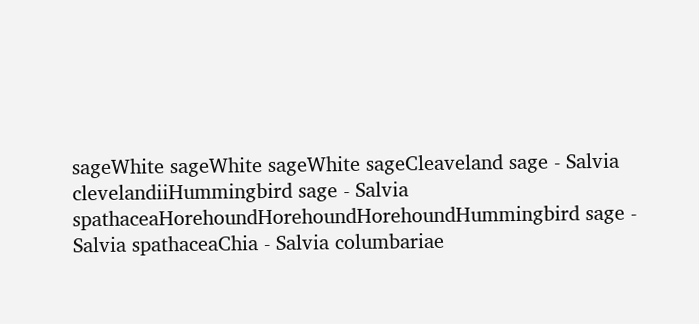sageWhite sageWhite sageWhite sageCleaveland sage - Salvia clevelandiiHummingbird sage - Salvia spathaceaHorehoundHorehoundHorehoundHummingbird sage - Salvia spathaceaChia - Salvia columbariae